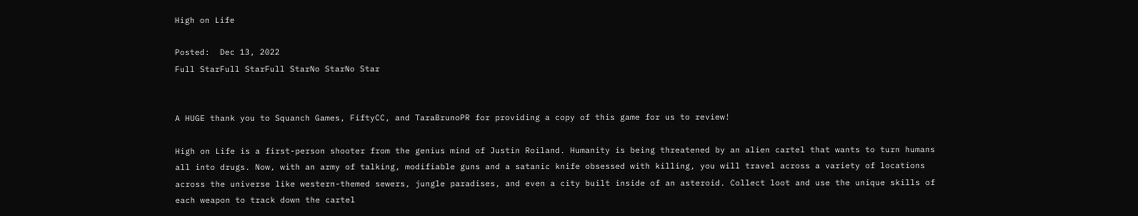High on Life

Posted:  Dec 13, 2022
Full StarFull StarFull StarNo StarNo Star


A HUGE thank you to Squanch Games, FiftyCC, and TaraBrunoPR for providing a copy of this game for us to review!

High on Life is a first-person shooter from the genius mind of Justin Roiland. Humanity is being threatened by an alien cartel that wants to turn humans all into drugs. Now, with an army of talking, modifiable guns and a satanic knife obsessed with killing, you will travel across a variety of locations across the universe like western-themed sewers, jungle paradises, and even a city built inside of an asteroid. Collect loot and use the unique skills of each weapon to track down the cartel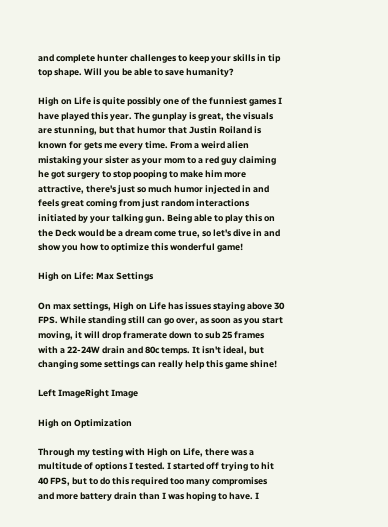and complete hunter challenges to keep your skills in tip top shape. Will you be able to save humanity?

High on Life is quite possibly one of the funniest games I have played this year. The gunplay is great, the visuals are stunning, but that humor that Justin Roiland is known for gets me every time. From a weird alien mistaking your sister as your mom to a red guy claiming he got surgery to stop pooping to make him more attractive, there's just so much humor injected in and feels great coming from just random interactions initiated by your talking gun. Being able to play this on the Deck would be a dream come true, so let's dive in and show you how to optimize this wonderful game!

High on Life: Max Settings

On max settings, High on Life has issues staying above 30 FPS. While standing still can go over, as soon as you start moving, it will drop framerate down to sub 25 frames with a 22-24W drain and 80c temps. It isn't ideal, but changing some settings can really help this game shine!

Left ImageRight Image

High on Optimization

Through my testing with High on Life, there was a multitude of options I tested. I started off trying to hit 40 FPS, but to do this required too many compromises and more battery drain than I was hoping to have. I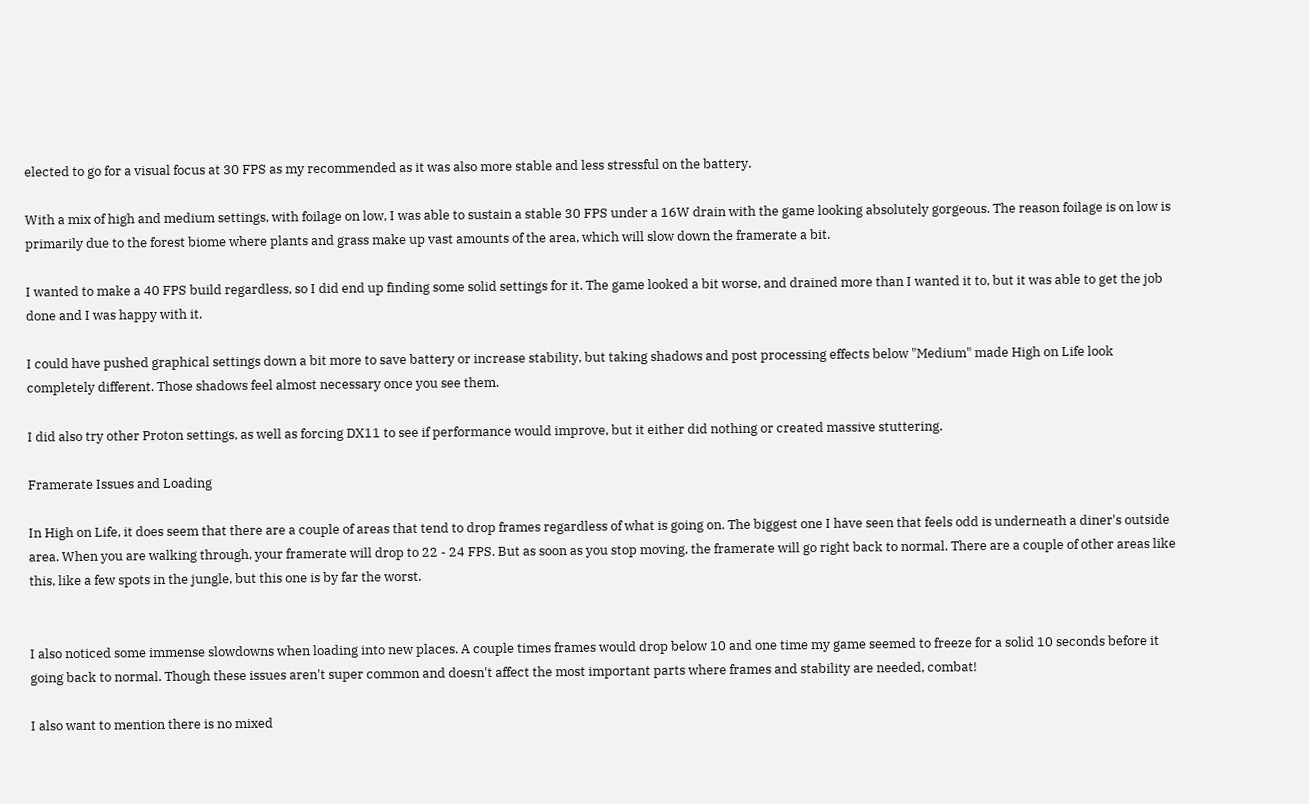elected to go for a visual focus at 30 FPS as my recommended as it was also more stable and less stressful on the battery.

With a mix of high and medium settings, with foilage on low, I was able to sustain a stable 30 FPS under a 16W drain with the game looking absolutely gorgeous. The reason foilage is on low is primarily due to the forest biome where plants and grass make up vast amounts of the area, which will slow down the framerate a bit.

I wanted to make a 40 FPS build regardless, so I did end up finding some solid settings for it. The game looked a bit worse, and drained more than I wanted it to, but it was able to get the job done and I was happy with it.

I could have pushed graphical settings down a bit more to save battery or increase stability, but taking shadows and post processing effects below "Medium" made High on Life look completely different. Those shadows feel almost necessary once you see them.

I did also try other Proton settings, as well as forcing DX11 to see if performance would improve, but it either did nothing or created massive stuttering.

Framerate Issues and Loading

In High on Life, it does seem that there are a couple of areas that tend to drop frames regardless of what is going on. The biggest one I have seen that feels odd is underneath a diner's outside area. When you are walking through, your framerate will drop to 22 - 24 FPS. But as soon as you stop moving, the framerate will go right back to normal. There are a couple of other areas like this, like a few spots in the jungle, but this one is by far the worst.


I also noticed some immense slowdowns when loading into new places. A couple times frames would drop below 10 and one time my game seemed to freeze for a solid 10 seconds before it going back to normal. Though these issues aren't super common and doesn't affect the most important parts where frames and stability are needed, combat!

I also want to mention there is no mixed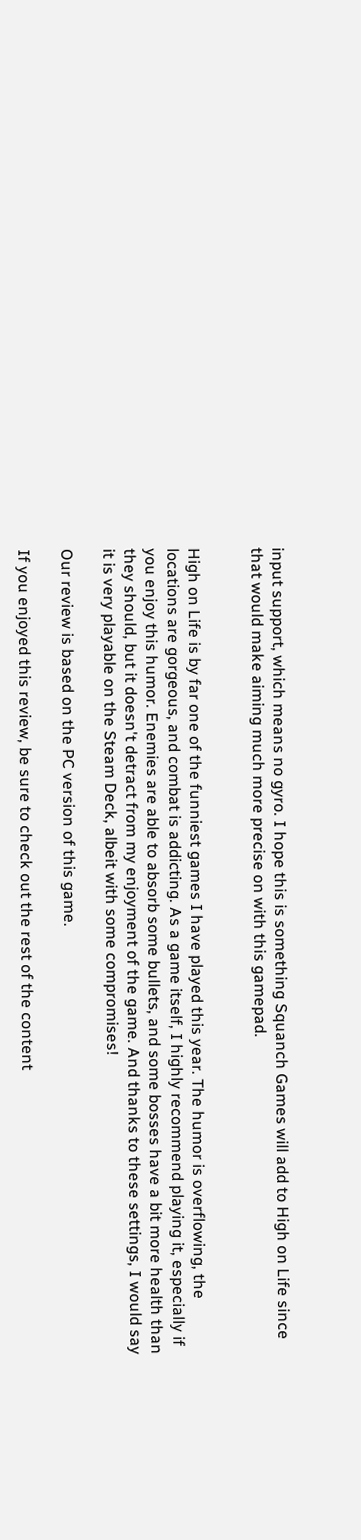input support, which means no gyro. I hope this is something Squanch Games will add to High on Life since that would make aiming much more precise on with this gamepad.


High on Life is by far one of the funniest games I have played this year. The humor is overflowing, the locations are gorgeous, and combat is addicting. As a game itself, I highly recommend playing it, especially if you enjoy this humor. Enemies are able to absorb some bullets, and some bosses have a bit more health than they should, but it doesn't detract from my enjoyment of the game. And thanks to these settings, I would say it is very playable on the Steam Deck, albeit with some compromises!

Our review is based on the PC version of this game.

If you enjoyed this review, be sure to check out the rest of the content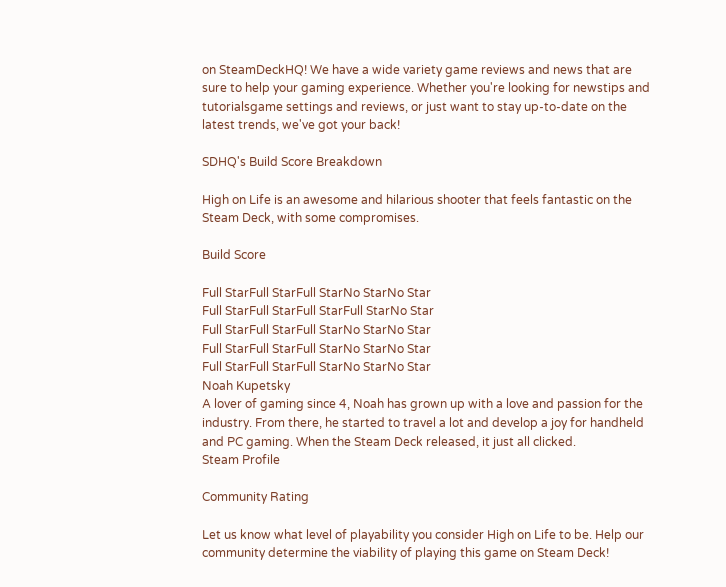on SteamDeckHQ! We have a wide variety game reviews and news that are sure to help your gaming experience. Whether you're looking for newstips and tutorialsgame settings and reviews, or just want to stay up-to-date on the latest trends, we've got your back!

SDHQ's Build Score Breakdown

High on Life is an awesome and hilarious shooter that feels fantastic on the Steam Deck, with some compromises.

Build Score

Full StarFull StarFull StarNo StarNo Star
Full StarFull StarFull StarFull StarNo Star
Full StarFull StarFull StarNo StarNo Star
Full StarFull StarFull StarNo StarNo Star
Full StarFull StarFull StarNo StarNo Star
Noah Kupetsky
A lover of gaming since 4, Noah has grown up with a love and passion for the industry. From there, he started to travel a lot and develop a joy for handheld and PC gaming. When the Steam Deck released, it just all clicked.
Steam Profile

Community Rating

Let us know what level of playability you consider High on Life to be. Help our community determine the viability of playing this game on Steam Deck!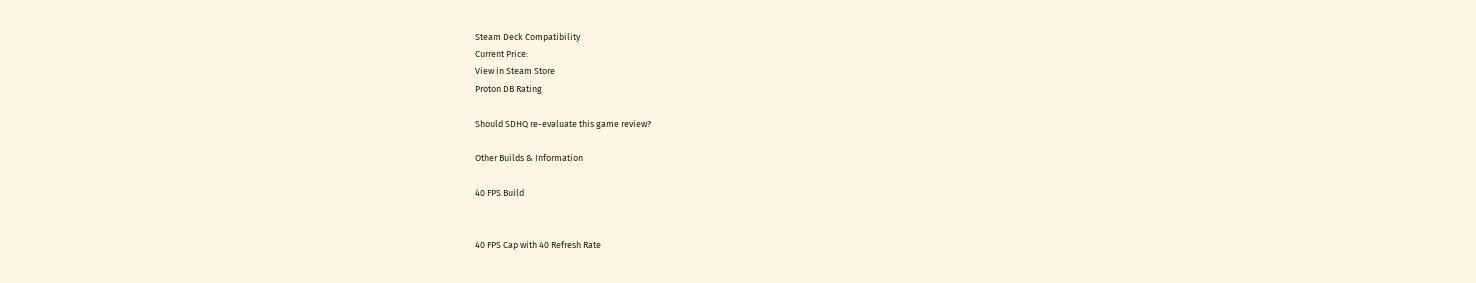Steam Deck Compatibility
Current Price:
View in Steam Store
Proton DB Rating

Should SDHQ re-evaluate this game review?

Other Builds & Information

40 FPS Build


40 FPS Cap with 40 Refresh Rate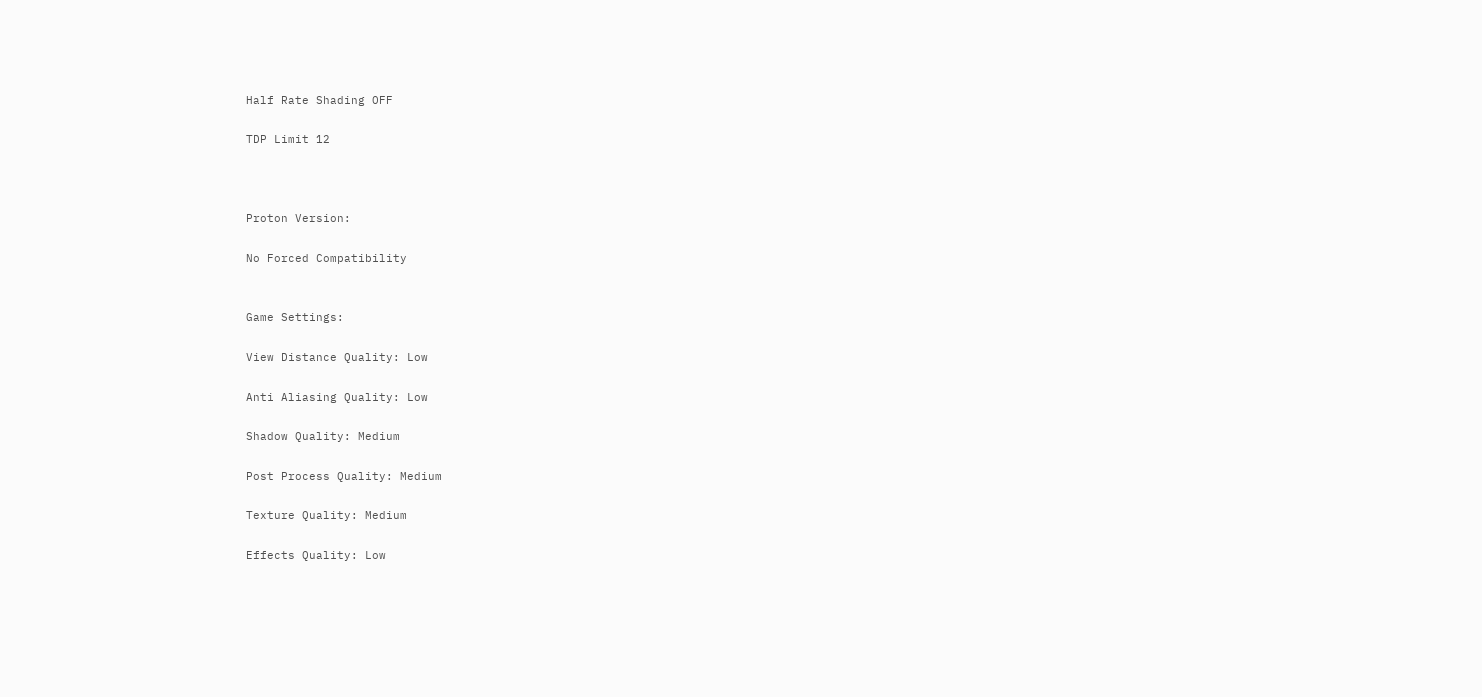Half Rate Shading OFF

TDP Limit 12



Proton Version:

No Forced Compatibility


Game Settings:

View Distance Quality: Low

Anti Aliasing Quality: Low

Shadow Quality: Medium

Post Process Quality: Medium

Texture Quality: Medium

Effects Quality: Low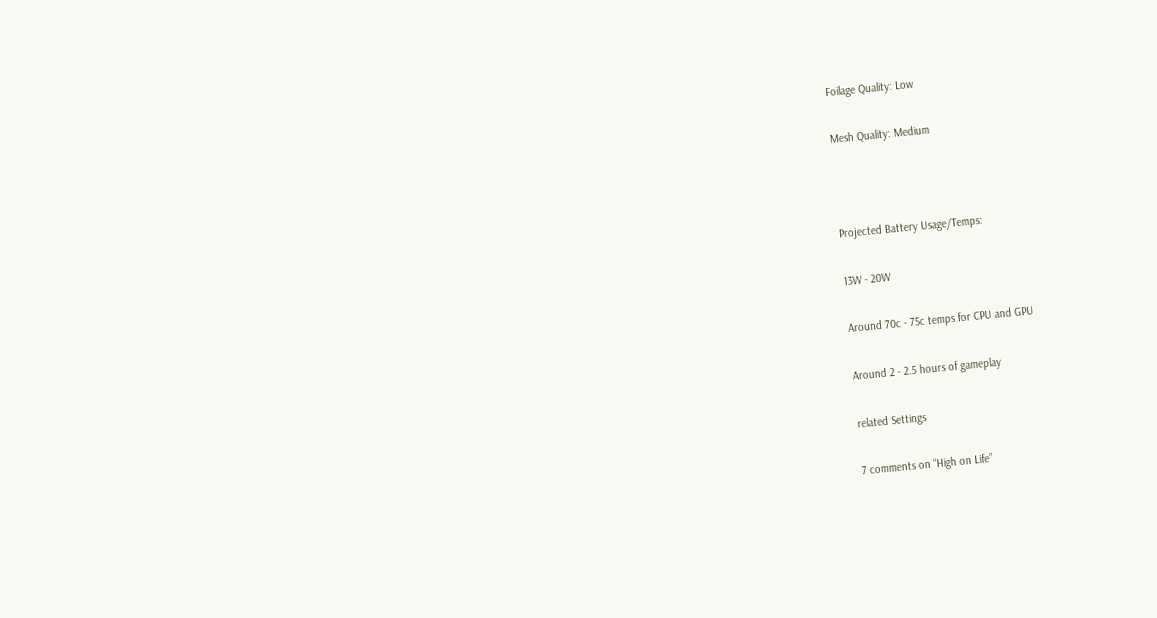Foilage Quality: Low

Mesh Quality: Medium



Projected Battery Usage/Temps:

13W - 20W

Around 70c - 75c temps for CPU and GPU

Around 2 - 2.5 hours of gameplay

related Settings

7 comments on “High on Life”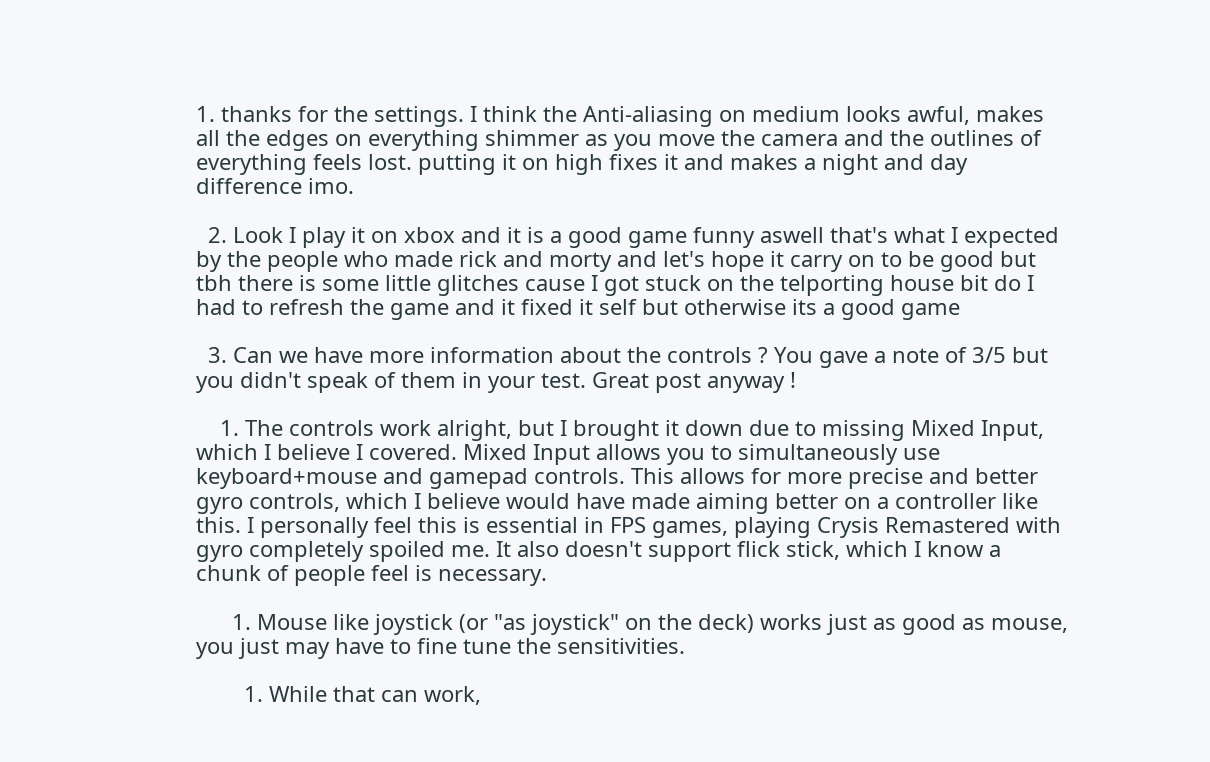1. thanks for the settings. I think the Anti-aliasing on medium looks awful, makes all the edges on everything shimmer as you move the camera and the outlines of everything feels lost. putting it on high fixes it and makes a night and day difference imo.

  2. Look I play it on xbox and it is a good game funny aswell that's what I expected by the people who made rick and morty and let's hope it carry on to be good but tbh there is some little glitches cause I got stuck on the telporting house bit do I had to refresh the game and it fixed it self but otherwise its a good game

  3. Can we have more information about the controls ? You gave a note of 3/5 but you didn't speak of them in your test. Great post anyway !

    1. The controls work alright, but I brought it down due to missing Mixed Input, which I believe I covered. Mixed Input allows you to simultaneously use keyboard+mouse and gamepad controls. This allows for more precise and better gyro controls, which I believe would have made aiming better on a controller like this. I personally feel this is essential in FPS games, playing Crysis Remastered with gyro completely spoiled me. It also doesn't support flick stick, which I know a chunk of people feel is necessary.

      1. Mouse like joystick (or "as joystick" on the deck) works just as good as mouse, you just may have to fine tune the sensitivities.

        1. While that can work,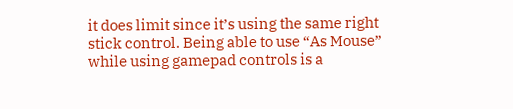it does limit since it’s using the same right stick control. Being able to use “As Mouse” while using gamepad controls is a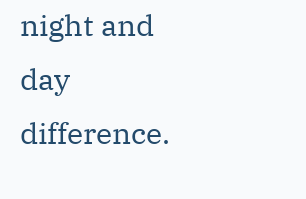night and day difference.